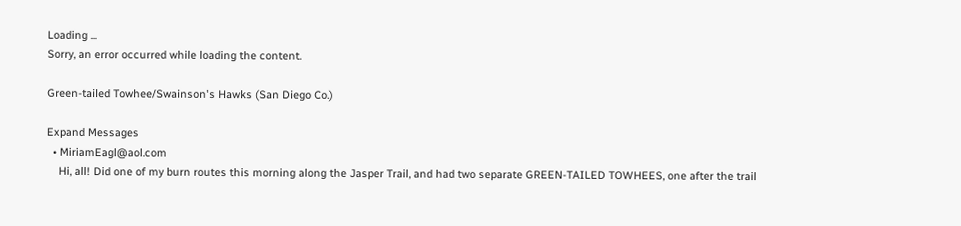Loading ...
Sorry, an error occurred while loading the content.

Green-tailed Towhee/Swainson's Hawks (San Diego Co.)

Expand Messages
  • MiriamEagl@aol.com
    Hi, all! Did one of my burn routes this morning along the Jasper Trail, and had two separate GREEN-TAILED TOWHEES, one after the trail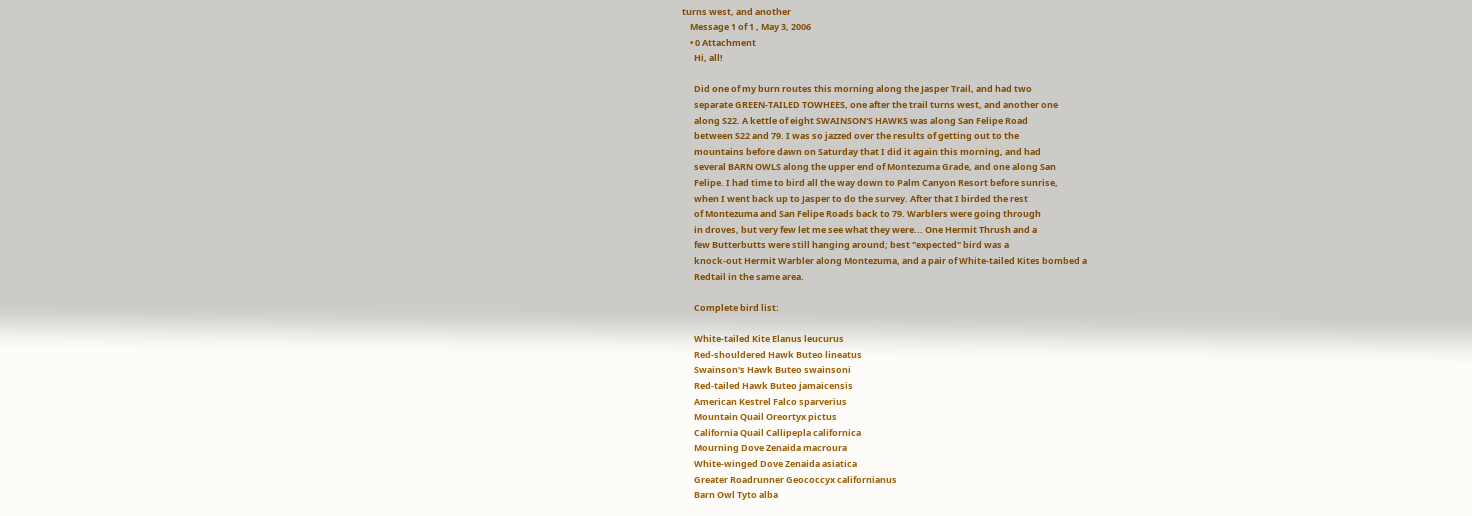turns west, and another
    Message 1 of 1 , May 3, 2006
    • 0 Attachment
      Hi, all!

      Did one of my burn routes this morning along the Jasper Trail, and had two
      separate GREEN-TAILED TOWHEES, one after the trail turns west, and another one
      along S22. A kettle of eight SWAINSON'S HAWKS was along San Felipe Road
      between S22 and 79. I was so jazzed over the results of getting out to the
      mountains before dawn on Saturday that I did it again this morning, and had
      several BARN OWLS along the upper end of Montezuma Grade, and one along San
      Felipe. I had time to bird all the way down to Palm Canyon Resort before sunrise,
      when I went back up to Jasper to do the survey. After that I birded the rest
      of Montezuma and San Felipe Roads back to 79. Warblers were going through
      in droves, but very few let me see what they were... One Hermit Thrush and a
      few Butterbutts were still hanging around; best "expected" bird was a
      knock-out Hermit Warbler along Montezuma, and a pair of White-tailed Kites bombed a
      Redtail in the same area.

      Complete bird list:

      White-tailed Kite Elanus leucurus
      Red-shouldered Hawk Buteo lineatus
      Swainson's Hawk Buteo swainsoni
      Red-tailed Hawk Buteo jamaicensis
      American Kestrel Falco sparverius
      Mountain Quail Oreortyx pictus
      California Quail Callipepla californica
      Mourning Dove Zenaida macroura
      White-winged Dove Zenaida asiatica
      Greater Roadrunner Geococcyx californianus
      Barn Owl Tyto alba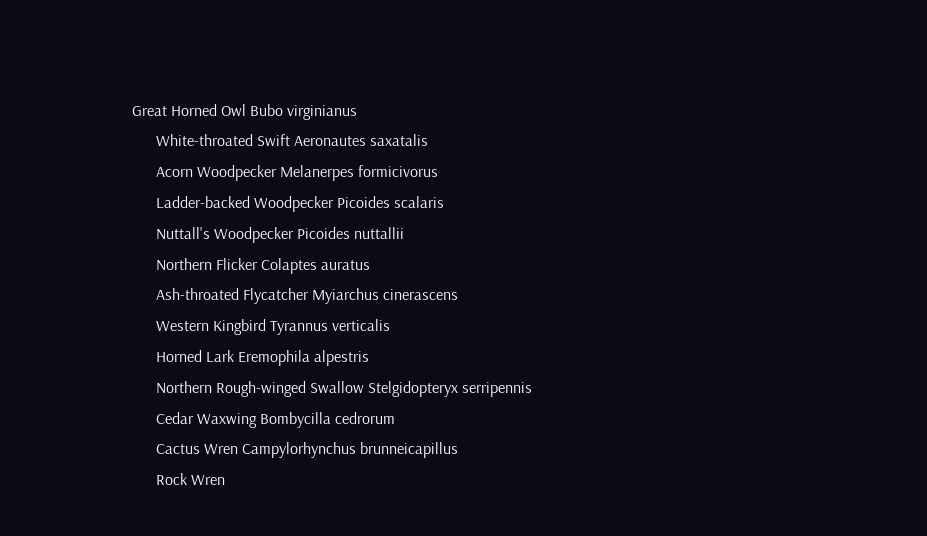Great Horned Owl Bubo virginianus
      White-throated Swift Aeronautes saxatalis
      Acorn Woodpecker Melanerpes formicivorus
      Ladder-backed Woodpecker Picoides scalaris
      Nuttall's Woodpecker Picoides nuttallii
      Northern Flicker Colaptes auratus
      Ash-throated Flycatcher Myiarchus cinerascens
      Western Kingbird Tyrannus verticalis
      Horned Lark Eremophila alpestris
      Northern Rough-winged Swallow Stelgidopteryx serripennis
      Cedar Waxwing Bombycilla cedrorum
      Cactus Wren Campylorhynchus brunneicapillus
      Rock Wren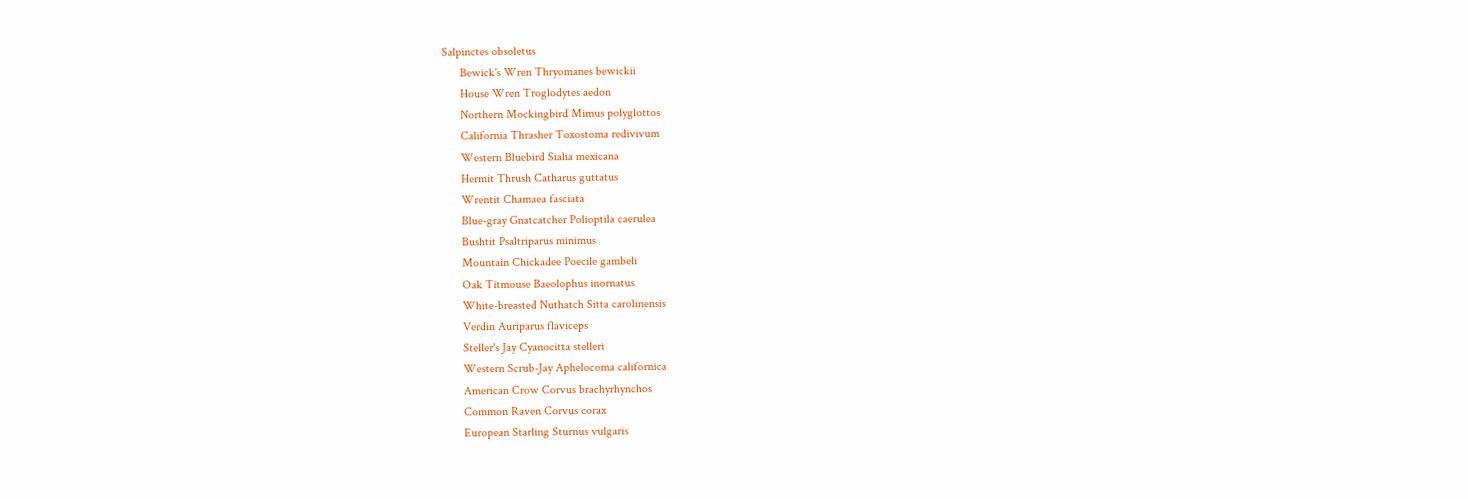Salpinctes obsoletus
      Bewick's Wren Thryomanes bewickii
      House Wren Troglodytes aedon
      Northern Mockingbird Mimus polyglottos
      California Thrasher Toxostoma redivivum
      Western Bluebird Sialia mexicana
      Hermit Thrush Catharus guttatus
      Wrentit Chamaea fasciata
      Blue-gray Gnatcatcher Polioptila caerulea
      Bushtit Psaltriparus minimus
      Mountain Chickadee Poecile gambeli
      Oak Titmouse Baeolophus inornatus
      White-breasted Nuthatch Sitta carolinensis
      Verdin Auriparus flaviceps
      Steller's Jay Cyanocitta stelleri
      Western Scrub-Jay Aphelocoma californica
      American Crow Corvus brachyrhynchos
      Common Raven Corvus corax
      European Starling Sturnus vulgaris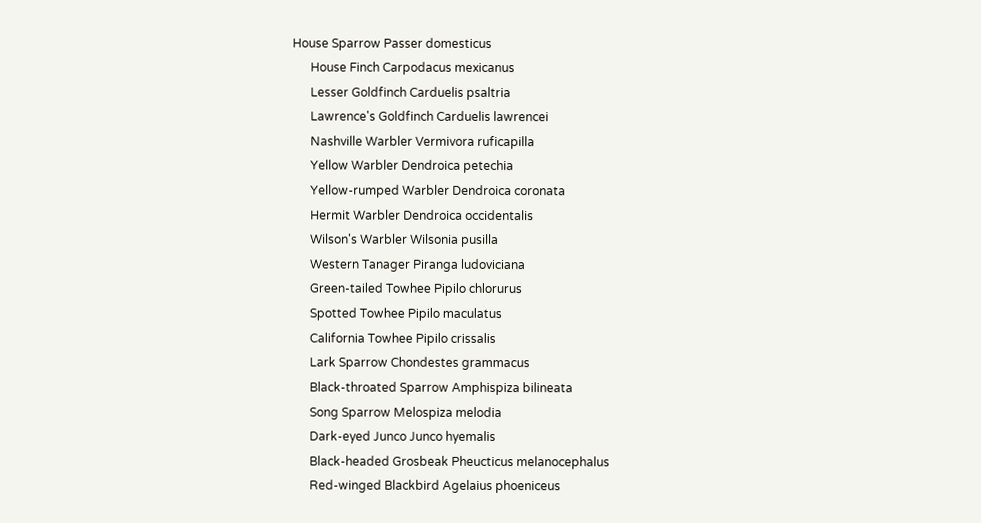House Sparrow Passer domesticus
      House Finch Carpodacus mexicanus
      Lesser Goldfinch Carduelis psaltria
      Lawrence's Goldfinch Carduelis lawrencei
      Nashville Warbler Vermivora ruficapilla
      Yellow Warbler Dendroica petechia
      Yellow-rumped Warbler Dendroica coronata
      Hermit Warbler Dendroica occidentalis
      Wilson's Warbler Wilsonia pusilla
      Western Tanager Piranga ludoviciana
      Green-tailed Towhee Pipilo chlorurus
      Spotted Towhee Pipilo maculatus
      California Towhee Pipilo crissalis
      Lark Sparrow Chondestes grammacus
      Black-throated Sparrow Amphispiza bilineata
      Song Sparrow Melospiza melodia
      Dark-eyed Junco Junco hyemalis
      Black-headed Grosbeak Pheucticus melanocephalus
      Red-winged Blackbird Agelaius phoeniceus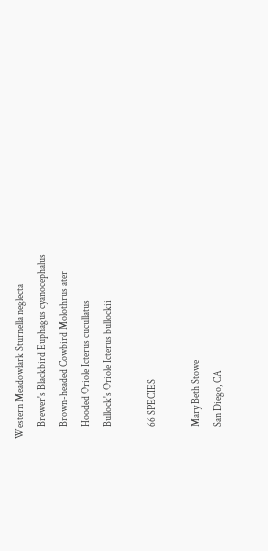Western Meadowlark Sturnella neglecta
      Brewer's Blackbird Euphagus cyanocephalus
      Brown-headed Cowbird Molothrus ater
      Hooded Oriole Icterus cucullatus
      Bullock's Oriole Icterus bullockii

      66 SPECIES

      Mary Beth Stowe
      San Diego, CA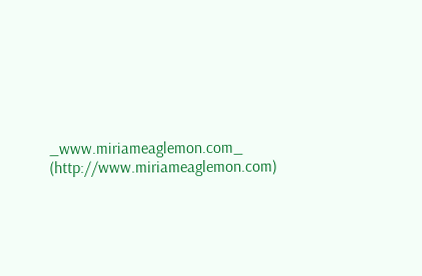_www.miriameaglemon.com_ (http://www.miriameaglemon.com)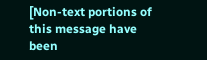[Non-text portions of this message have been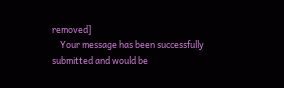removed]
    Your message has been successfully submitted and would be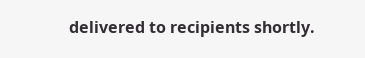delivered to recipients shortly.